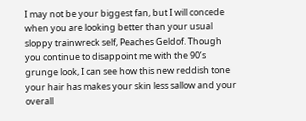I may not be your biggest fan, but I will concede when you are looking better than your usual sloppy trainwreck self, Peaches Geldof. Though you continue to disappoint me with the 90’s grunge look, I can see how this new reddish tone your hair has makes your skin less sallow and your overall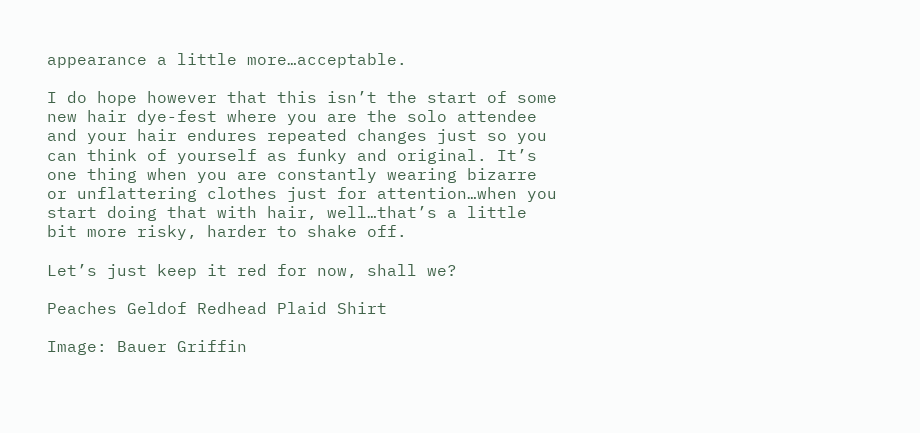appearance a little more…acceptable.

I do hope however that this isn’t the start of some new hair dye-fest where you are the solo attendee and your hair endures repeated changes just so you can think of yourself as funky and original. It’s one thing when you are constantly wearing bizarre or unflattering clothes just for attention…when you start doing that with hair, well…that’s a little bit more risky, harder to shake off.

Let’s just keep it red for now, shall we?

Peaches Geldof Redhead Plaid Shirt

Image: Bauer Griffin